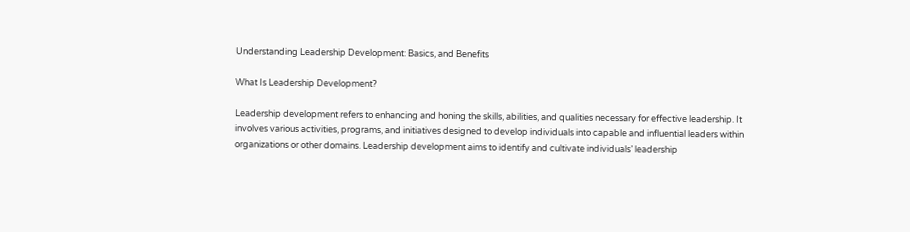Understanding Leadership Development: Basics, and Benefits

What Is Leadership Development?

Leadership development refers to enhancing and honing the skills, abilities, and qualities necessary for effective leadership. It involves various activities, programs, and initiatives designed to develop individuals into capable and influential leaders within organizations or other domains. Leadership development aims to identify and cultivate individuals’ leadership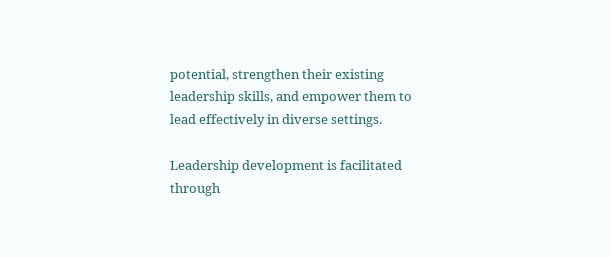potential, strengthen their existing leadership skills, and empower them to lead effectively in diverse settings.

Leadership development is facilitated through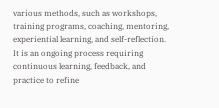various methods, such as workshops, training programs, coaching, mentoring, experiential learning, and self-reflection. It is an ongoing process requiring continuous learning, feedback, and practice to refine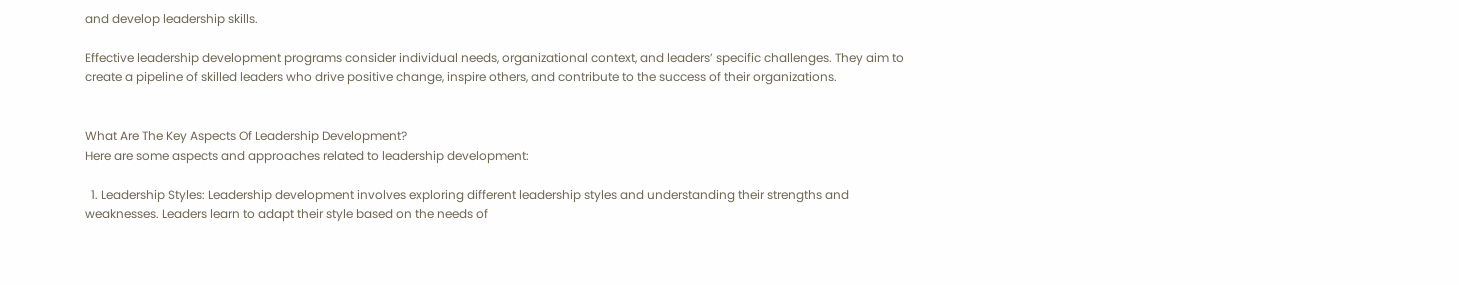and develop leadership skills.

Effective leadership development programs consider individual needs, organizational context, and leaders’ specific challenges. They aim to create a pipeline of skilled leaders who drive positive change, inspire others, and contribute to the success of their organizations.


What Are The Key Aspects Of Leadership Development?
Here are some aspects and approaches related to leadership development:

  1. Leadership Styles: Leadership development involves exploring different leadership styles and understanding their strengths and weaknesses. Leaders learn to adapt their style based on the needs of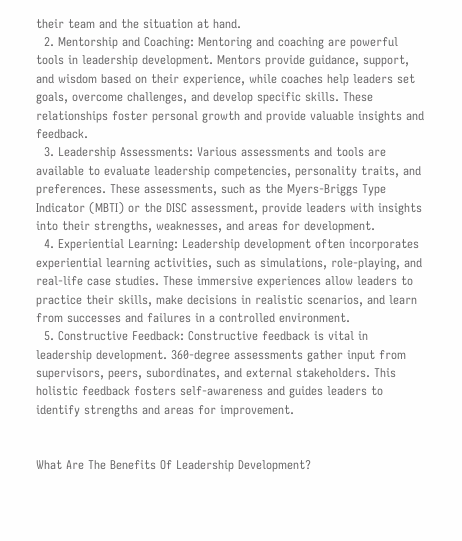their team and the situation at hand.
  2. Mentorship and Coaching: Mentoring and coaching are powerful tools in leadership development. Mentors provide guidance, support, and wisdom based on their experience, while coaches help leaders set goals, overcome challenges, and develop specific skills. These relationships foster personal growth and provide valuable insights and feedback.
  3. Leadership Assessments: Various assessments and tools are available to evaluate leadership competencies, personality traits, and preferences. These assessments, such as the Myers-Briggs Type Indicator (MBTI) or the DISC assessment, provide leaders with insights into their strengths, weaknesses, and areas for development.
  4. Experiential Learning: Leadership development often incorporates experiential learning activities, such as simulations, role-playing, and real-life case studies. These immersive experiences allow leaders to practice their skills, make decisions in realistic scenarios, and learn from successes and failures in a controlled environment.
  5. Constructive Feedback: Constructive feedback is vital in leadership development. 360-degree assessments gather input from supervisors, peers, subordinates, and external stakeholders. This holistic feedback fosters self-awareness and guides leaders to identify strengths and areas for improvement.


What Are The Benefits Of Leadership Development?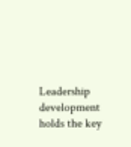Leadership development holds the key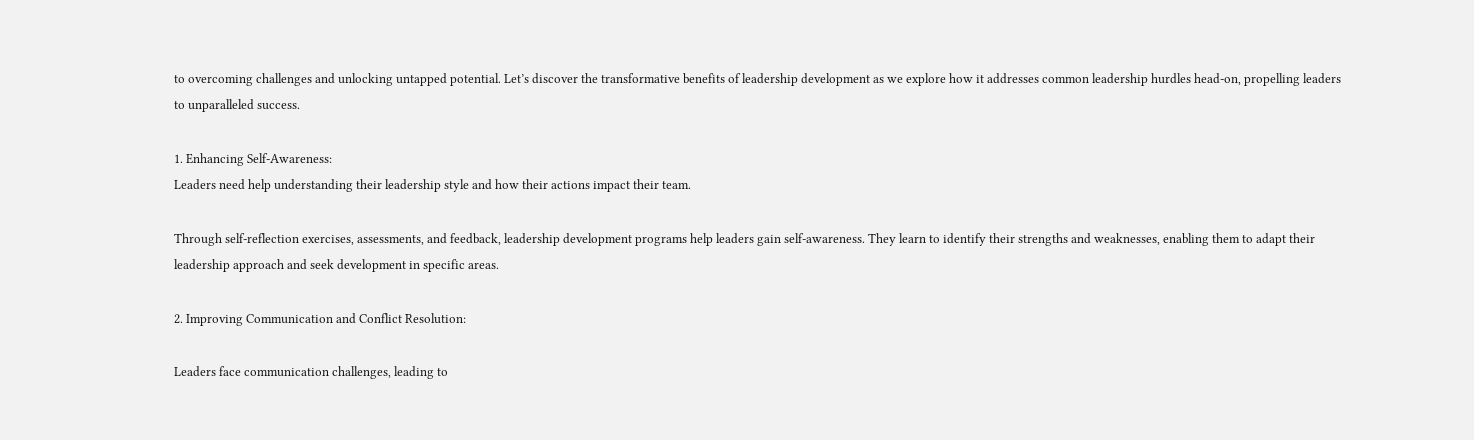to overcoming challenges and unlocking untapped potential. Let’s discover the transformative benefits of leadership development as we explore how it addresses common leadership hurdles head-on, propelling leaders to unparalleled success.

1. Enhancing Self-Awareness:
Leaders need help understanding their leadership style and how their actions impact their team.

Through self-reflection exercises, assessments, and feedback, leadership development programs help leaders gain self-awareness. They learn to identify their strengths and weaknesses, enabling them to adapt their leadership approach and seek development in specific areas.

2. Improving Communication and Conflict Resolution:

Leaders face communication challenges, leading to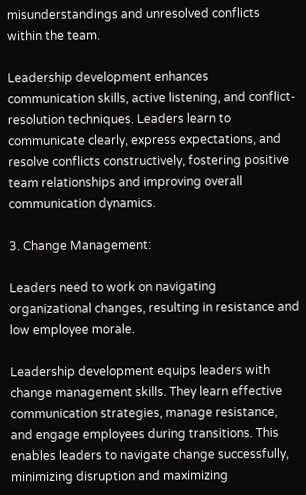misunderstandings and unresolved conflicts within the team.

Leadership development enhances communication skills, active listening, and conflict-resolution techniques. Leaders learn to communicate clearly, express expectations, and resolve conflicts constructively, fostering positive team relationships and improving overall communication dynamics.

3. Change Management:

Leaders need to work on navigating organizational changes, resulting in resistance and low employee morale.

Leadership development equips leaders with change management skills. They learn effective communication strategies, manage resistance, and engage employees during transitions. This enables leaders to navigate change successfully, minimizing disruption and maximizing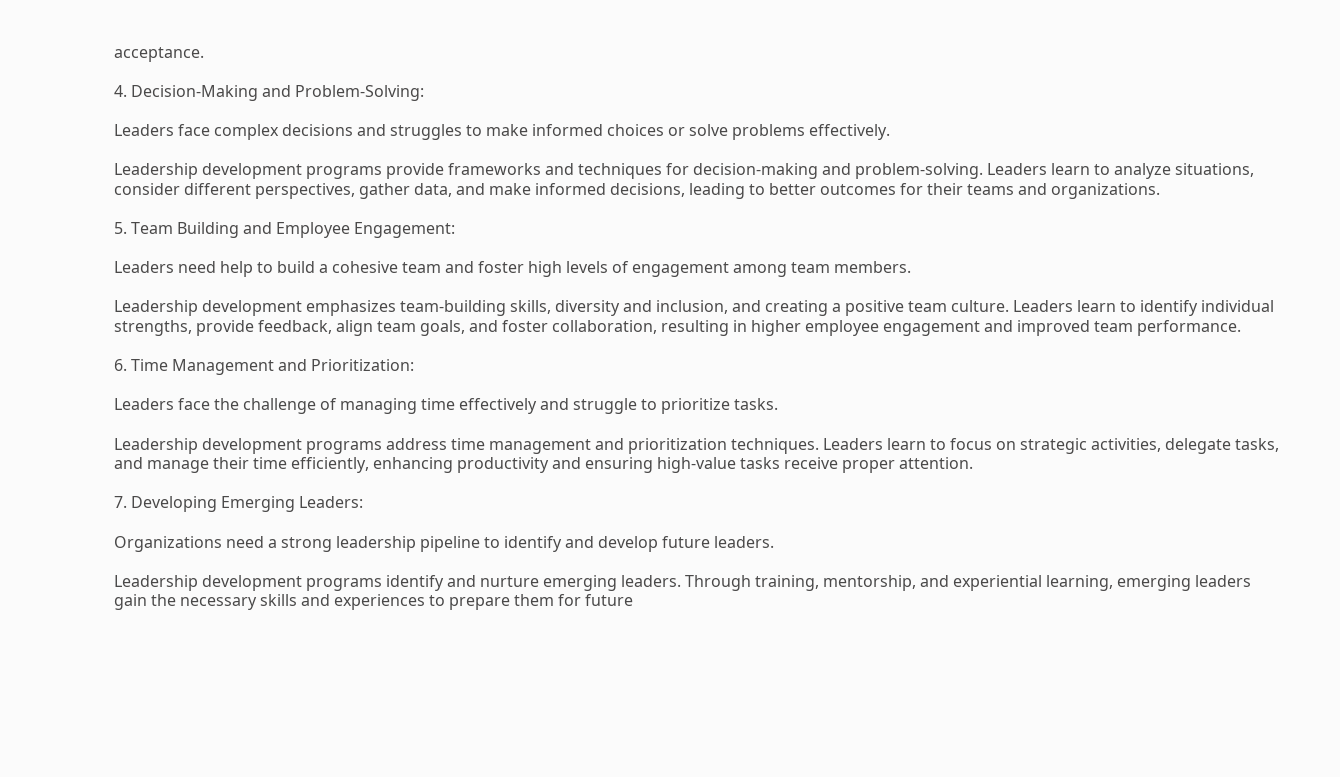acceptance.

4. Decision-Making and Problem-Solving:

Leaders face complex decisions and struggles to make informed choices or solve problems effectively.

Leadership development programs provide frameworks and techniques for decision-making and problem-solving. Leaders learn to analyze situations, consider different perspectives, gather data, and make informed decisions, leading to better outcomes for their teams and organizations.

5. Team Building and Employee Engagement:

Leaders need help to build a cohesive team and foster high levels of engagement among team members.

Leadership development emphasizes team-building skills, diversity and inclusion, and creating a positive team culture. Leaders learn to identify individual strengths, provide feedback, align team goals, and foster collaboration, resulting in higher employee engagement and improved team performance.

6. Time Management and Prioritization:

Leaders face the challenge of managing time effectively and struggle to prioritize tasks.

Leadership development programs address time management and prioritization techniques. Leaders learn to focus on strategic activities, delegate tasks, and manage their time efficiently, enhancing productivity and ensuring high-value tasks receive proper attention.

7. Developing Emerging Leaders:

Organizations need a strong leadership pipeline to identify and develop future leaders.

Leadership development programs identify and nurture emerging leaders. Through training, mentorship, and experiential learning, emerging leaders gain the necessary skills and experiences to prepare them for future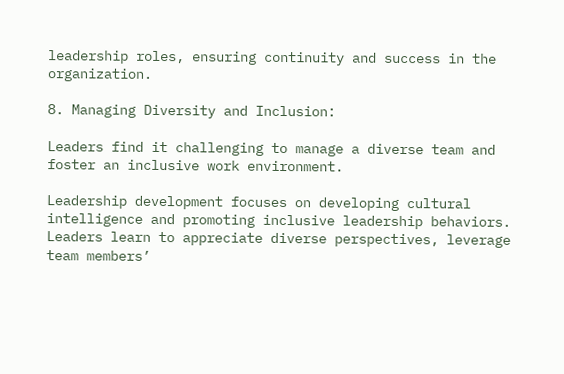leadership roles, ensuring continuity and success in the organization.

8. Managing Diversity and Inclusion:

Leaders find it challenging to manage a diverse team and foster an inclusive work environment.

Leadership development focuses on developing cultural intelligence and promoting inclusive leadership behaviors. Leaders learn to appreciate diverse perspectives, leverage team members’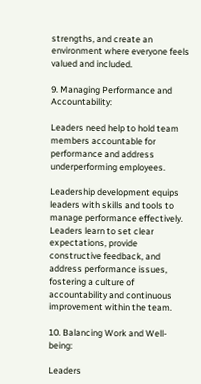strengths, and create an environment where everyone feels valued and included.

9. Managing Performance and Accountability:

Leaders need help to hold team members accountable for performance and address underperforming employees.

Leadership development equips leaders with skills and tools to manage performance effectively. Leaders learn to set clear expectations, provide constructive feedback, and address performance issues, fostering a culture of accountability and continuous improvement within the team.

10. Balancing Work and Well-being:

Leaders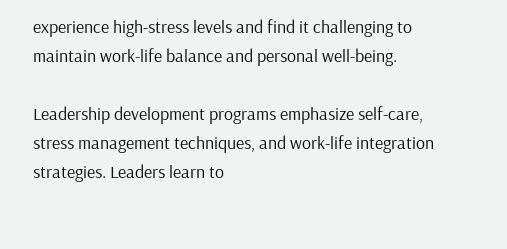experience high-stress levels and find it challenging to maintain work-life balance and personal well-being.

Leadership development programs emphasize self-care, stress management techniques, and work-life integration strategies. Leaders learn to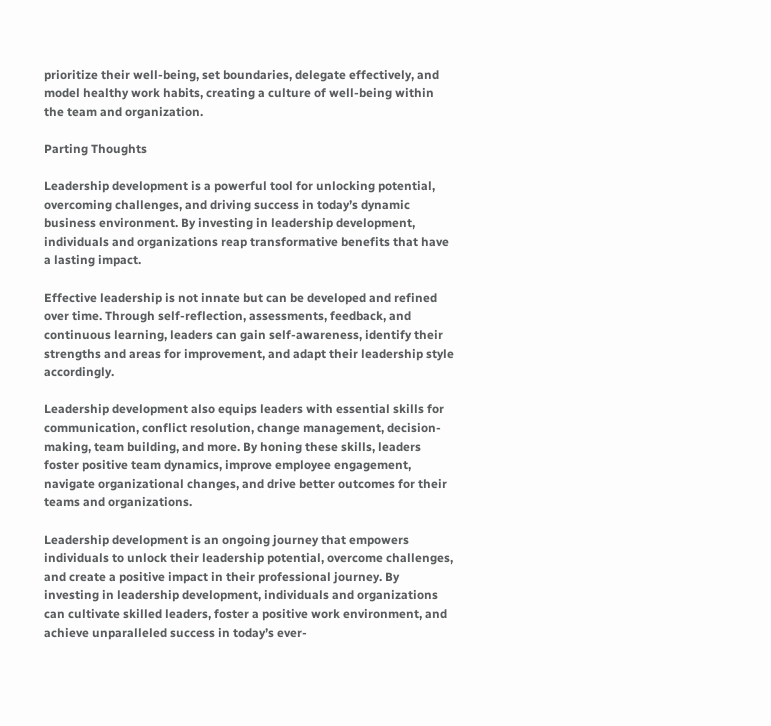prioritize their well-being, set boundaries, delegate effectively, and model healthy work habits, creating a culture of well-being within the team and organization.

Parting Thoughts

Leadership development is a powerful tool for unlocking potential, overcoming challenges, and driving success in today’s dynamic business environment. By investing in leadership development, individuals and organizations reap transformative benefits that have a lasting impact.

Effective leadership is not innate but can be developed and refined over time. Through self-reflection, assessments, feedback, and continuous learning, leaders can gain self-awareness, identify their strengths and areas for improvement, and adapt their leadership style accordingly.

Leadership development also equips leaders with essential skills for communication, conflict resolution, change management, decision-making, team building, and more. By honing these skills, leaders foster positive team dynamics, improve employee engagement, navigate organizational changes, and drive better outcomes for their teams and organizations.

Leadership development is an ongoing journey that empowers individuals to unlock their leadership potential, overcome challenges, and create a positive impact in their professional journey. By investing in leadership development, individuals and organizations can cultivate skilled leaders, foster a positive work environment, and achieve unparalleled success in today’s ever-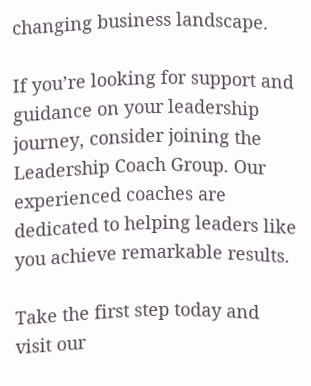changing business landscape.

If you’re looking for support and guidance on your leadership journey, consider joining the Leadership Coach Group. Our experienced coaches are dedicated to helping leaders like you achieve remarkable results.

Take the first step today and visit our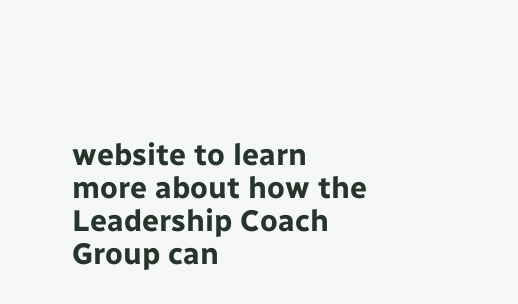website to learn more about how the Leadership Coach Group can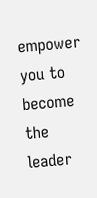empower you to become the leader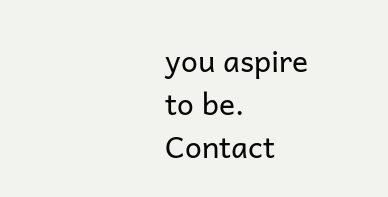you aspire to be. Contact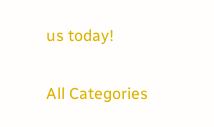us today!


All Categories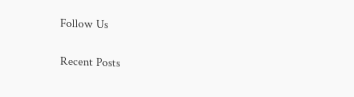Follow Us

Recent Posts